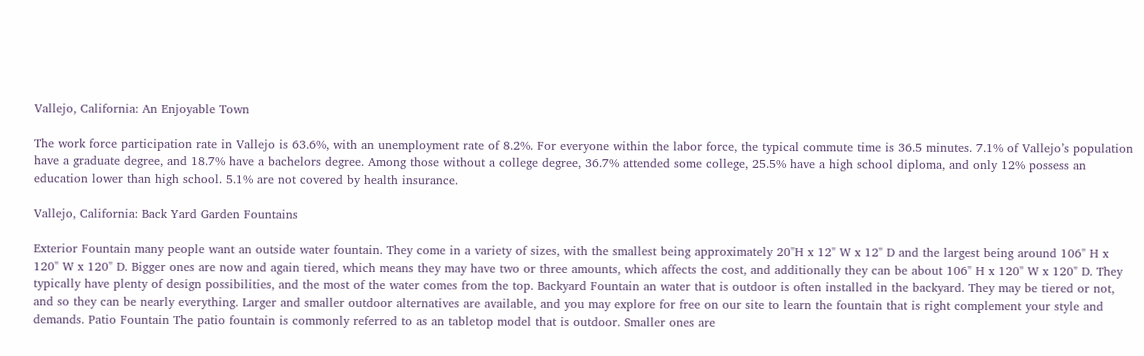Vallejo, California: An Enjoyable Town

The work force participation rate in Vallejo is 63.6%, with an unemployment rate of 8.2%. For everyone within the labor force, the typical commute time is 36.5 minutes. 7.1% of Vallejo’s population have a graduate degree, and 18.7% have a bachelors degree. Among those without a college degree, 36.7% attended some college, 25.5% have a high school diploma, and only 12% possess an education lower than high school. 5.1% are not covered by health insurance.

Vallejo, California: Back Yard Garden Fountains

Exterior Fountain many people want an outside water fountain. They come in a variety of sizes, with the smallest being approximately 20"H x 12" W x 12" D and the largest being around 106" H x 120" W x 120" D. Bigger ones are now and again tiered, which means they may have two or three amounts, which affects the cost, and additionally they can be about 106" H x 120" W x 120" D. They typically have plenty of design possibilities, and the most of the water comes from the top. Backyard Fountain an water that is outdoor is often installed in the backyard. They may be tiered or not, and so they can be nearly everything. Larger and smaller outdoor alternatives are available, and you may explore for free on our site to learn the fountain that is right complement your style and demands. Patio Fountain The patio fountain is commonly referred to as an tabletop model that is outdoor. Smaller ones are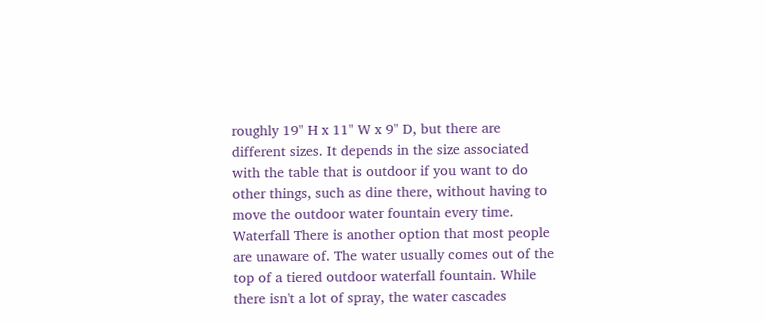roughly 19" H x 11" W x 9" D, but there are different sizes. It depends in the size associated with the table that is outdoor if you want to do other things, such as dine there, without having to move the outdoor water fountain every time. Waterfall There is another option that most people are unaware of. The water usually comes out of the top of a tiered outdoor waterfall fountain. While there isn't a lot of spray, the water cascades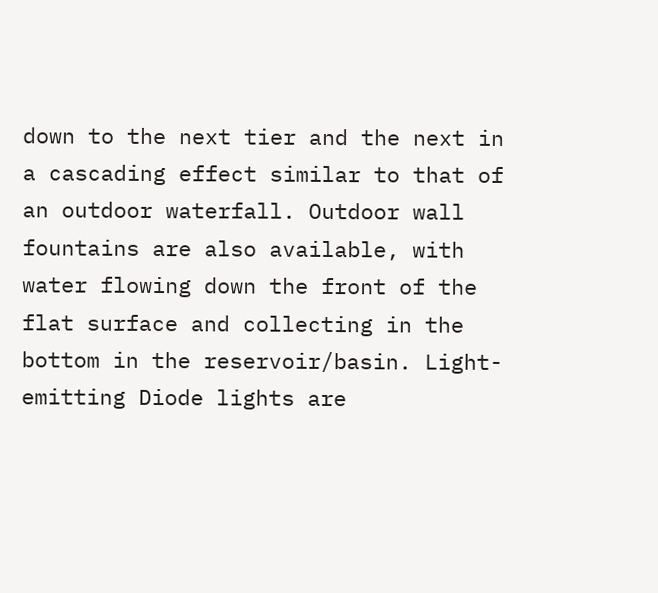down to the next tier and the next in a cascading effect similar to that of an outdoor waterfall. Outdoor wall fountains are also available, with water flowing down the front of the flat surface and collecting in the bottom in the reservoir/basin. Light-emitting Diode lights are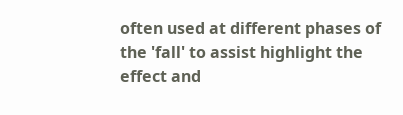often used at different phases of the 'fall' to assist highlight the effect and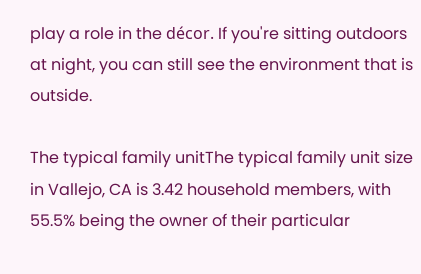play a role in the décor. If you're sitting outdoors at night, you can still see the environment that is outside.

The typical family unitThe typical family unit size in Vallejo, CA is 3.42 household members, with 55.5% being the owner of their particular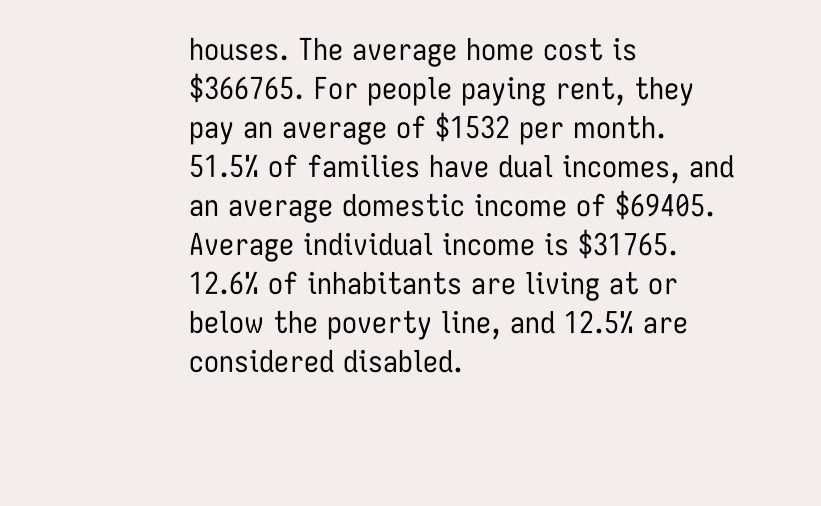houses. The average home cost is $366765. For people paying rent, they pay an average of $1532 per month. 51.5% of families have dual incomes, and an average domestic income of $69405. Average individual income is $31765. 12.6% of inhabitants are living at or below the poverty line, and 12.5% are considered disabled.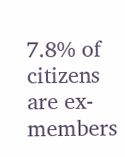7.8% of citizens are ex-members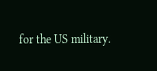for the US military.